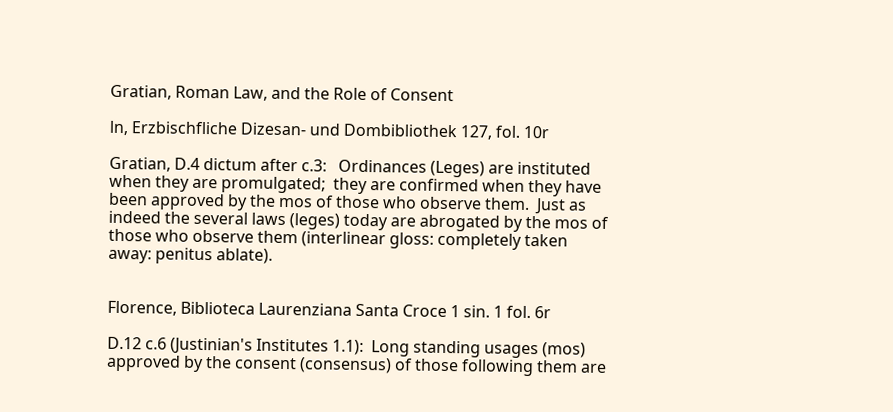Gratian, Roman Law, and the Role of Consent

ln, Erzbischfliche Dizesan- und Dombibliothek 127, fol. 10r

Gratian, D.4 dictum after c.3:   Ordinances (Leges) are instituted when they are promulgated;  they are confirmed when they have been approved by the mos of those who observe them.  Just as indeed the several laws (leges) today are abrogated by the mos of those who observe them (interlinear gloss: completely taken away: penitus ablate).


Florence, Biblioteca Laurenziana Santa Croce 1 sin. 1 fol. 6r

D.12 c.6 (Justinian's Institutes 1.1):  Long standing usages (mos) approved by the consent (consensus) of those following them are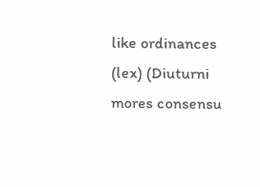like ordinances (lex) (Diuturni mores consensu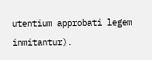utentium approbati legem inmitantur).